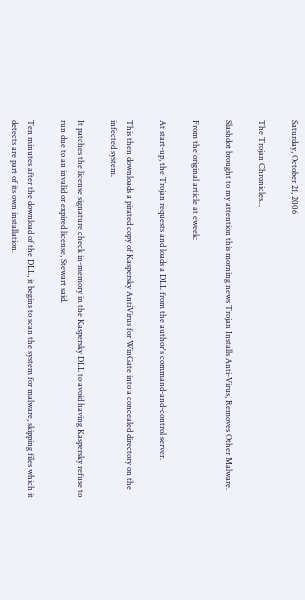Saturday, October 21, 2006

The Trojan Chronicles...

Slashdot brought to my attention this morning news Trojan Installs Anti-Virus, Removes Other Malware.

From the original article at eweek:

At start-up, the Trojan requests and loads a DLL from the author's command-and-control server.

This then downloads a pirated copy of Kaspersky AntiVirus for WinGate into a concealed directory on the infected system.

It patches the license signature check in-memory in the Kaspersky DLL to avoid having Kaspersky refuse to run due to an invalid or expired license, Stewart said.

Ten minutes after the download of the DLL, it begins to scan the system for malware, skipping files which it detects are part of its own installation.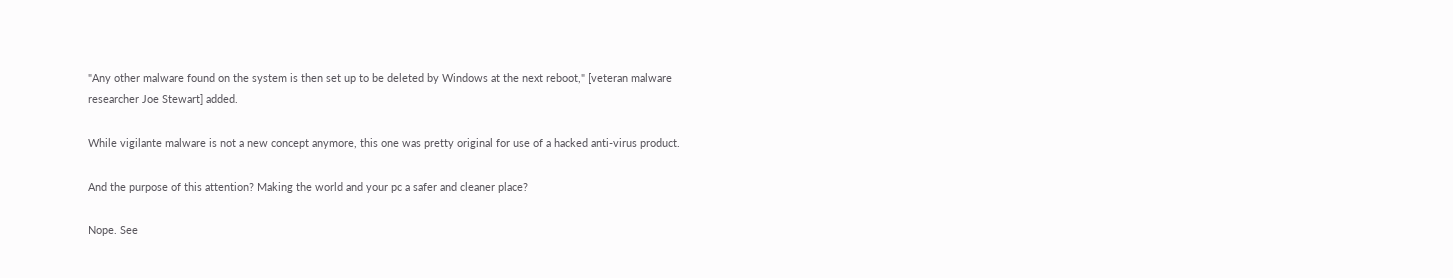"Any other malware found on the system is then set up to be deleted by Windows at the next reboot," [veteran malware researcher Joe Stewart] added.

While vigilante malware is not a new concept anymore, this one was pretty original for use of a hacked anti-virus product.

And the purpose of this attention? Making the world and your pc a safer and cleaner place?

Nope. See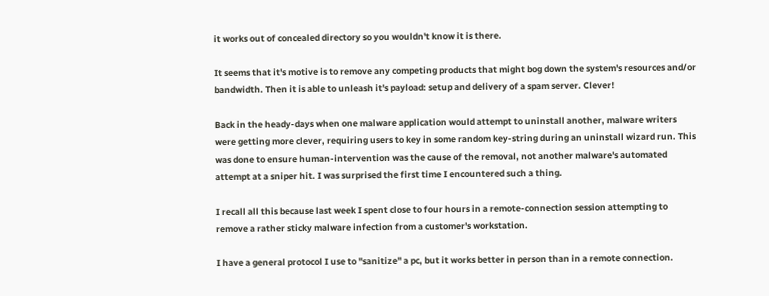it works out of concealed directory so you wouldn't know it is there.

It seems that it's motive is to remove any competing products that might bog down the system's resources and/or bandwidth. Then it is able to unleash it's payload: setup and delivery of a spam server. Clever!

Back in the heady-days when one malware application would attempt to uninstall another, malware writers were getting more clever, requiring users to key in some random key-string during an uninstall wizard run. This was done to ensure human-intervention was the cause of the removal, not another malware's automated attempt at a sniper hit. I was surprised the first time I encountered such a thing.

I recall all this because last week I spent close to four hours in a remote-connection session attempting to remove a rather sticky malware infection from a customer's workstation.

I have a general protocol I use to "sanitize" a pc, but it works better in person than in a remote connection.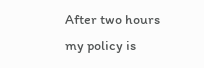After two hours my policy is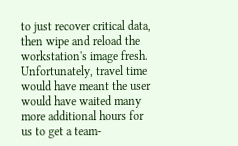to just recover critical data, then wipe and reload the workstation's image fresh. Unfortunately, travel time would have meant the user would have waited many more additional hours for us to get a team-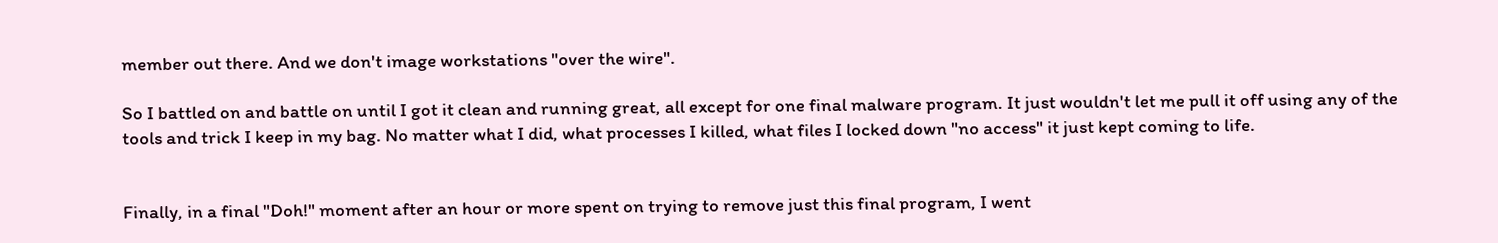member out there. And we don't image workstations "over the wire".

So I battled on and battle on until I got it clean and running great, all except for one final malware program. It just wouldn't let me pull it off using any of the tools and trick I keep in my bag. No matter what I did, what processes I killed, what files I locked down "no access" it just kept coming to life.


Finally, in a final "Doh!" moment after an hour or more spent on trying to remove just this final program, I went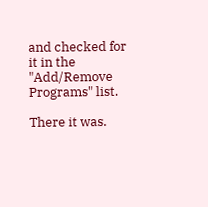and checked for it in the "Add/Remove Programs" list.

There it was.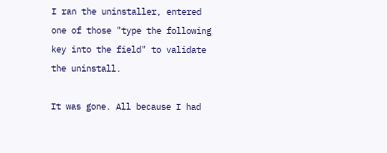I ran the uninstaller, entered one of those "type the following key into the field" to validate the uninstall.

It was gone. All because I had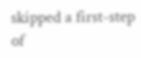skipped a first-step of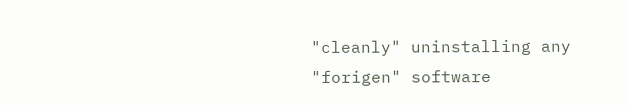"cleanly" uninstalling any "forigen" software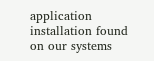application installation found on our systems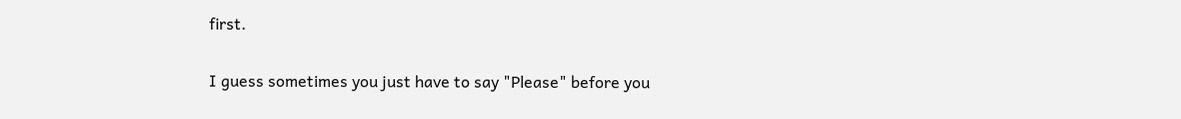first.

I guess sometimes you just have to say "Please" before you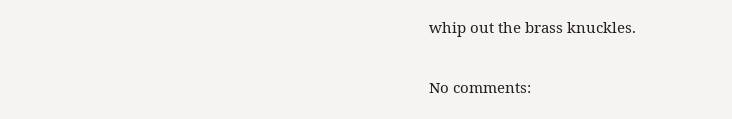whip out the brass knuckles.


No comments: